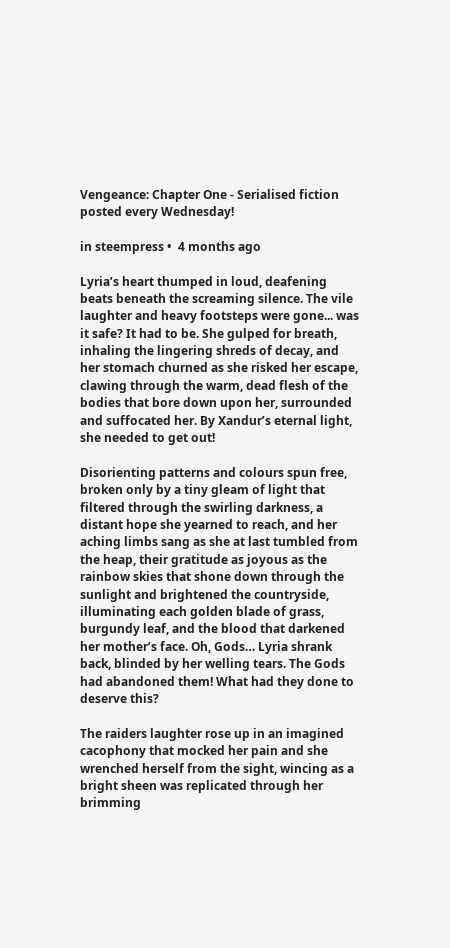Vengeance: Chapter One - Serialised fiction posted every Wednesday!

in steempress •  4 months ago

Lyria’s heart thumped in loud, deafening beats beneath the screaming silence. The vile laughter and heavy footsteps were gone... was it safe? It had to be. She gulped for breath, inhaling the lingering shreds of decay, and her stomach churned as she risked her escape, clawing through the warm, dead flesh of the bodies that bore down upon her, surrounded and suffocated her. By Xandur’s eternal light, she needed to get out!

Disorienting patterns and colours spun free, broken only by a tiny gleam of light that filtered through the swirling darkness, a distant hope she yearned to reach, and her aching limbs sang as she at last tumbled from the heap, their gratitude as joyous as the rainbow skies that shone down through the sunlight and brightened the countryside, illuminating each golden blade of grass, burgundy leaf, and the blood that darkened her mother’s face. Oh, Gods… Lyria shrank back, blinded by her welling tears. The Gods had abandoned them! What had they done to deserve this?

The raiders laughter rose up in an imagined cacophony that mocked her pain and she wrenched herself from the sight, wincing as a bright sheen was replicated through her brimming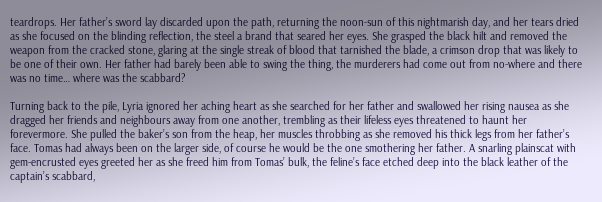teardrops. Her father’s sword lay discarded upon the path, returning the noon-sun of this nightmarish day, and her tears dried as she focused on the blinding reflection, the steel a brand that seared her eyes. She grasped the black hilt and removed the weapon from the cracked stone, glaring at the single streak of blood that tarnished the blade, a crimson drop that was likely to be one of their own. Her father had barely been able to swing the thing, the murderers had come out from no-where and there was no time… where was the scabbard?

Turning back to the pile, Lyria ignored her aching heart as she searched for her father and swallowed her rising nausea as she dragged her friends and neighbours away from one another, trembling as their lifeless eyes threatened to haunt her forevermore. She pulled the baker’s son from the heap, her muscles throbbing as she removed his thick legs from her father’s face. Tomas had always been on the larger side, of course he would be the one smothering her father. A snarling plainscat with gem-encrusted eyes greeted her as she freed him from Tomas’ bulk, the feline’s face etched deep into the black leather of the captain’s scabbard,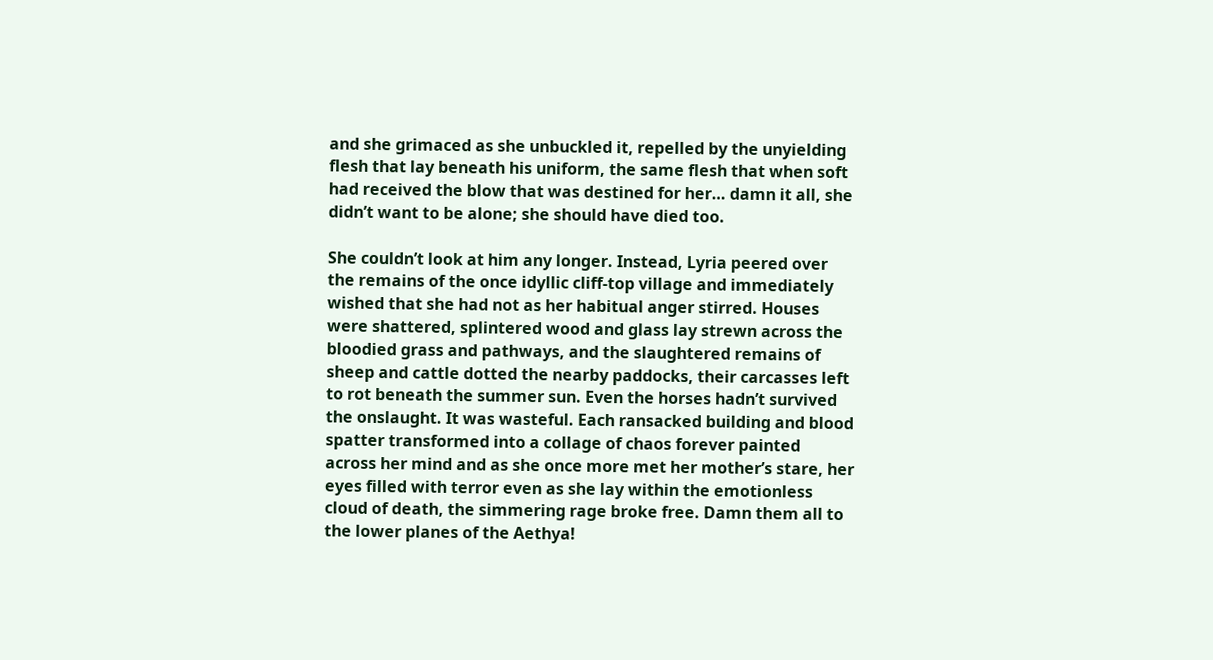and she grimaced as she unbuckled it, repelled by the unyielding flesh that lay beneath his uniform, the same flesh that when soft had received the blow that was destined for her… damn it all, she didn’t want to be alone; she should have died too.

She couldn’t look at him any longer. Instead, Lyria peered over the remains of the once idyllic cliff-top village and immediately wished that she had not as her habitual anger stirred. Houses were shattered, splintered wood and glass lay strewn across the bloodied grass and pathways, and the slaughtered remains of sheep and cattle dotted the nearby paddocks, their carcasses left to rot beneath the summer sun. Even the horses hadn’t survived the onslaught. It was wasteful. Each ransacked building and blood spatter transformed into a collage of chaos forever painted across her mind and as she once more met her mother’s stare, her eyes filled with terror even as she lay within the emotionless cloud of death, the simmering rage broke free. Damn them all to the lower planes of the Aethya!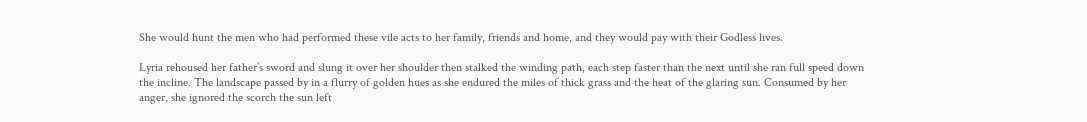She would hunt the men who had performed these vile acts to her family, friends and home, and they would pay with their Godless lives.

Lyria rehoused her father’s sword and slung it over her shoulder then stalked the winding path, each step faster than the next until she ran full speed down the incline. The landscape passed by in a flurry of golden hues as she endured the miles of thick grass and the heat of the glaring sun. Consumed by her anger, she ignored the scorch the sun left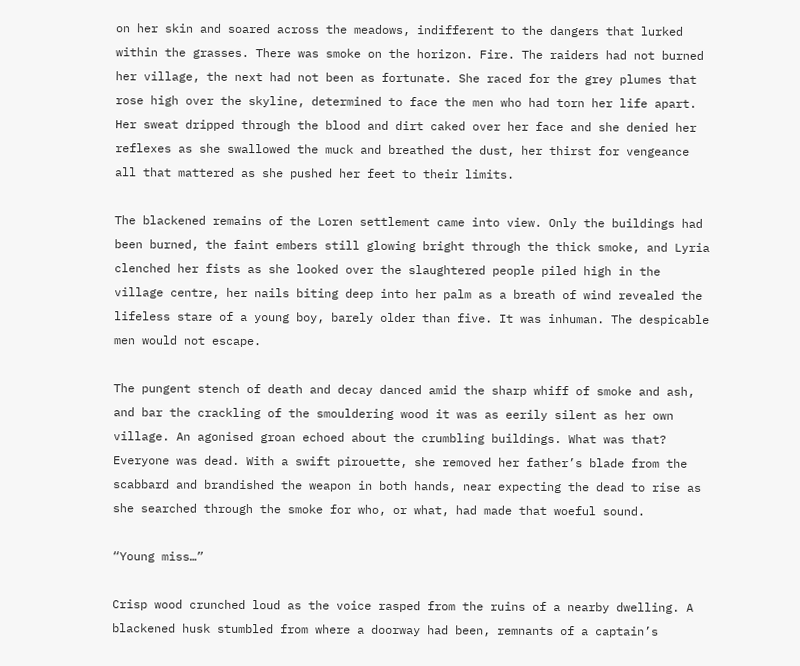on her skin and soared across the meadows, indifferent to the dangers that lurked within the grasses. There was smoke on the horizon. Fire. The raiders had not burned her village, the next had not been as fortunate. She raced for the grey plumes that rose high over the skyline, determined to face the men who had torn her life apart. Her sweat dripped through the blood and dirt caked over her face and she denied her reflexes as she swallowed the muck and breathed the dust, her thirst for vengeance all that mattered as she pushed her feet to their limits.

The blackened remains of the Loren settlement came into view. Only the buildings had been burned, the faint embers still glowing bright through the thick smoke, and Lyria clenched her fists as she looked over the slaughtered people piled high in the village centre, her nails biting deep into her palm as a breath of wind revealed the lifeless stare of a young boy, barely older than five. It was inhuman. The despicable men would not escape.

The pungent stench of death and decay danced amid the sharp whiff of smoke and ash, and bar the crackling of the smouldering wood it was as eerily silent as her own village. An agonised groan echoed about the crumbling buildings. What was that? Everyone was dead. With a swift pirouette, she removed her father’s blade from the scabbard and brandished the weapon in both hands, near expecting the dead to rise as she searched through the smoke for who, or what, had made that woeful sound.

“Young miss…”

Crisp wood crunched loud as the voice rasped from the ruins of a nearby dwelling. A blackened husk stumbled from where a doorway had been, remnants of a captain’s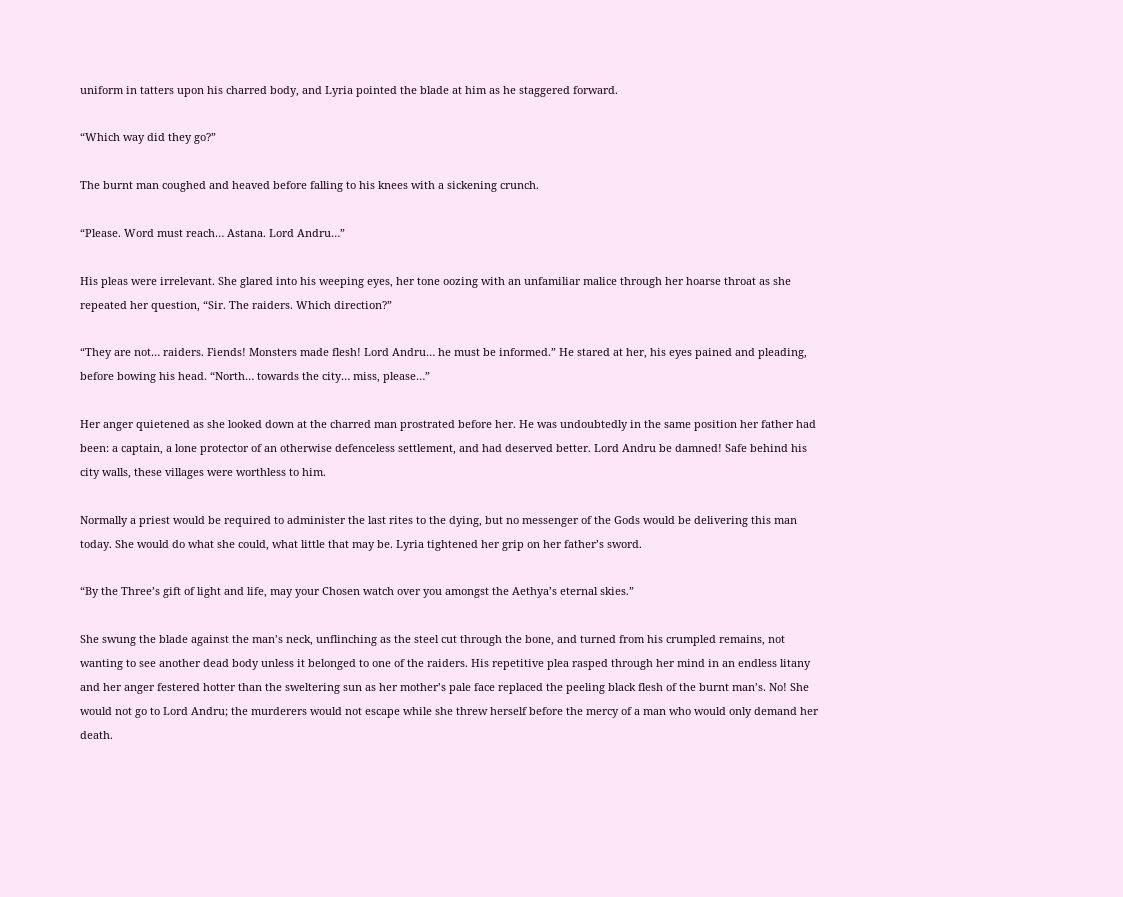uniform in tatters upon his charred body, and Lyria pointed the blade at him as he staggered forward.

“Which way did they go?”

The burnt man coughed and heaved before falling to his knees with a sickening crunch.

“Please. Word must reach… Astana. Lord Andru…”

His pleas were irrelevant. She glared into his weeping eyes, her tone oozing with an unfamiliar malice through her hoarse throat as she repeated her question, “Sir. The raiders. Which direction?”

“They are not… raiders. Fiends! Monsters made flesh! Lord Andru… he must be informed.” He stared at her, his eyes pained and pleading, before bowing his head. “North… towards the city… miss, please…”

Her anger quietened as she looked down at the charred man prostrated before her. He was undoubtedly in the same position her father had been: a captain, a lone protector of an otherwise defenceless settlement, and had deserved better. Lord Andru be damned! Safe behind his city walls, these villages were worthless to him.

Normally a priest would be required to administer the last rites to the dying, but no messenger of the Gods would be delivering this man today. She would do what she could, what little that may be. Lyria tightened her grip on her father’s sword.

“By the Three’s gift of light and life, may your Chosen watch over you amongst the Aethya’s eternal skies.”

She swung the blade against the man’s neck, unflinching as the steel cut through the bone, and turned from his crumpled remains, not wanting to see another dead body unless it belonged to one of the raiders. His repetitive plea rasped through her mind in an endless litany and her anger festered hotter than the sweltering sun as her mother’s pale face replaced the peeling black flesh of the burnt man’s. No! She would not go to Lord Andru; the murderers would not escape while she threw herself before the mercy of a man who would only demand her death.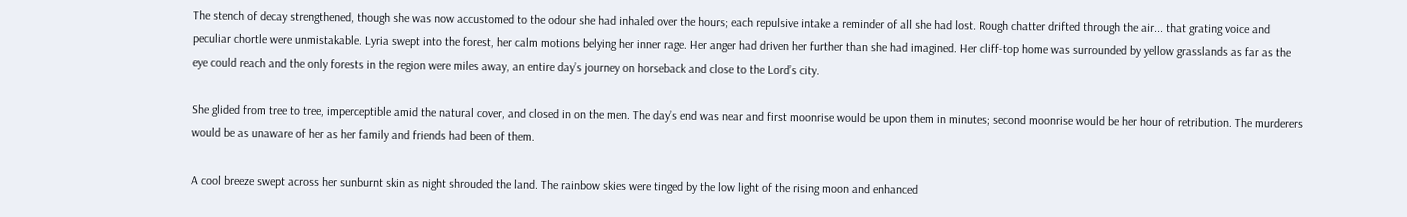The stench of decay strengthened, though she was now accustomed to the odour she had inhaled over the hours; each repulsive intake a reminder of all she had lost. Rough chatter drifted through the air... that grating voice and peculiar chortle were unmistakable. Lyria swept into the forest, her calm motions belying her inner rage. Her anger had driven her further than she had imagined. Her cliff-top home was surrounded by yellow grasslands as far as the eye could reach and the only forests in the region were miles away, an entire day’s journey on horseback and close to the Lord’s city.

She glided from tree to tree, imperceptible amid the natural cover, and closed in on the men. The day’s end was near and first moonrise would be upon them in minutes; second moonrise would be her hour of retribution. The murderers would be as unaware of her as her family and friends had been of them.

A cool breeze swept across her sunburnt skin as night shrouded the land. The rainbow skies were tinged by the low light of the rising moon and enhanced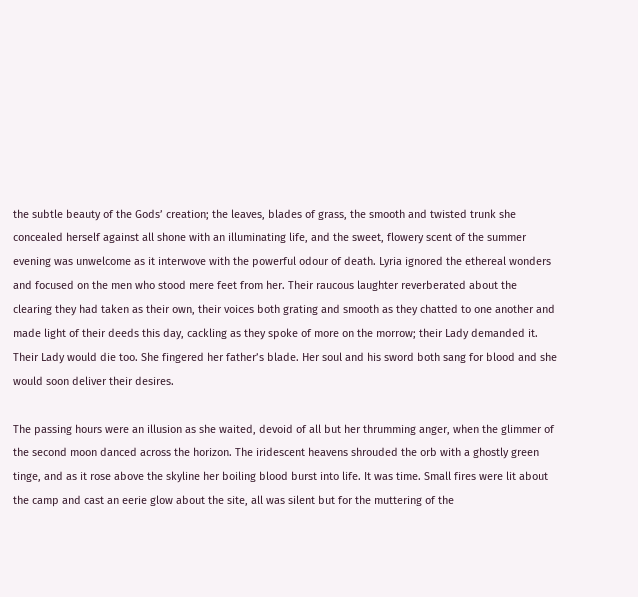the subtle beauty of the Gods’ creation; the leaves, blades of grass, the smooth and twisted trunk she concealed herself against all shone with an illuminating life, and the sweet, flowery scent of the summer evening was unwelcome as it interwove with the powerful odour of death. Lyria ignored the ethereal wonders and focused on the men who stood mere feet from her. Their raucous laughter reverberated about the clearing they had taken as their own, their voices both grating and smooth as they chatted to one another and made light of their deeds this day, cackling as they spoke of more on the morrow; their Lady demanded it. Their Lady would die too. She fingered her father’s blade. Her soul and his sword both sang for blood and she would soon deliver their desires.

The passing hours were an illusion as she waited, devoid of all but her thrumming anger, when the glimmer of the second moon danced across the horizon. The iridescent heavens shrouded the orb with a ghostly green tinge, and as it rose above the skyline her boiling blood burst into life. It was time. Small fires were lit about the camp and cast an eerie glow about the site, all was silent but for the muttering of the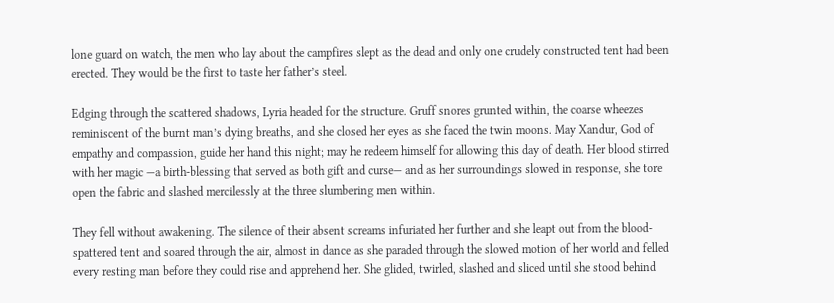lone guard on watch, the men who lay about the campfires slept as the dead and only one crudely constructed tent had been erected. They would be the first to taste her father’s steel.

Edging through the scattered shadows, Lyria headed for the structure. Gruff snores grunted within, the coarse wheezes reminiscent of the burnt man’s dying breaths, and she closed her eyes as she faced the twin moons. May Xandur, God of empathy and compassion, guide her hand this night; may he redeem himself for allowing this day of death. Her blood stirred with her magic —a birth-blessing that served as both gift and curse— and as her surroundings slowed in response, she tore open the fabric and slashed mercilessly at the three slumbering men within.

They fell without awakening. The silence of their absent screams infuriated her further and she leapt out from the blood-spattered tent and soared through the air, almost in dance as she paraded through the slowed motion of her world and felled every resting man before they could rise and apprehend her. She glided, twirled, slashed and sliced until she stood behind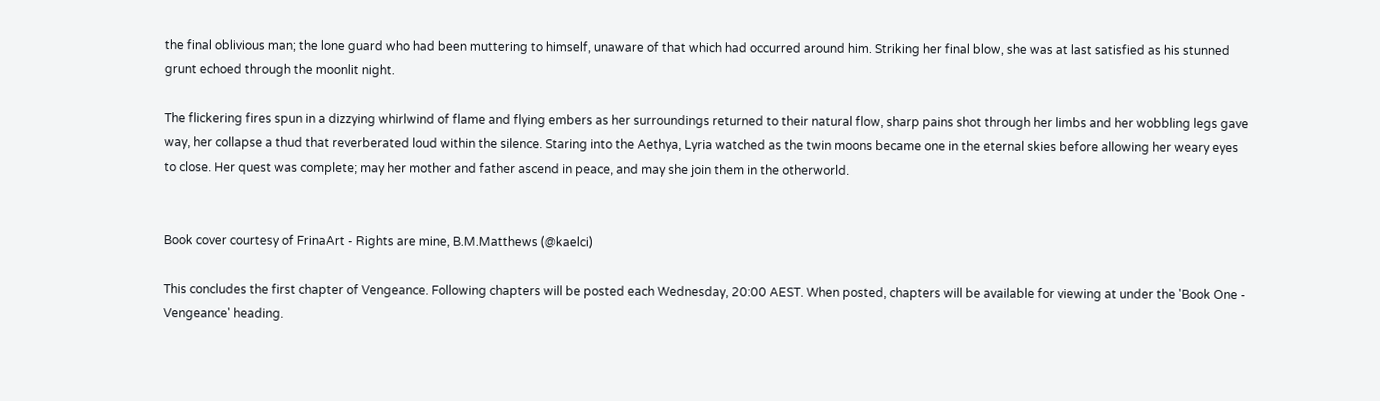the final oblivious man; the lone guard who had been muttering to himself, unaware of that which had occurred around him. Striking her final blow, she was at last satisfied as his stunned grunt echoed through the moonlit night.

The flickering fires spun in a dizzying whirlwind of flame and flying embers as her surroundings returned to their natural flow, sharp pains shot through her limbs and her wobbling legs gave way, her collapse a thud that reverberated loud within the silence. Staring into the Aethya, Lyria watched as the twin moons became one in the eternal skies before allowing her weary eyes to close. Her quest was complete; may her mother and father ascend in peace, and may she join them in the otherworld.


Book cover courtesy of FrinaArt - Rights are mine, B.M.Matthews (@kaelci)

This concludes the first chapter of Vengeance. Following chapters will be posted each Wednesday, 20:00 AEST. When posted, chapters will be available for viewing at under the 'Book One - Vengeance' heading.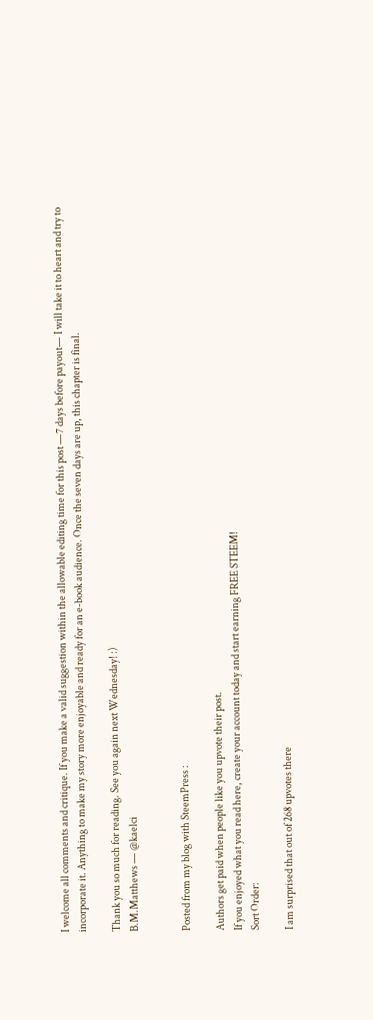I welcome all comments and critique. If you make a valid suggestion within the allowable editing time for this post —7 days before payout— I will take it to heart and try to incorporate it. Anything to make my story more enjoyable and ready for an e-book audience. Once the seven days are up, this chapter is final.

Thank you so much for reading. See you again next Wednesday! :)
B.M.Matthews — @kaelci


Posted from my blog with SteemPress :

Authors get paid when people like you upvote their post.
If you enjoyed what you read here, create your account today and start earning FREE STEEM!
Sort Order:

I am surprised that out of 268 upvotes there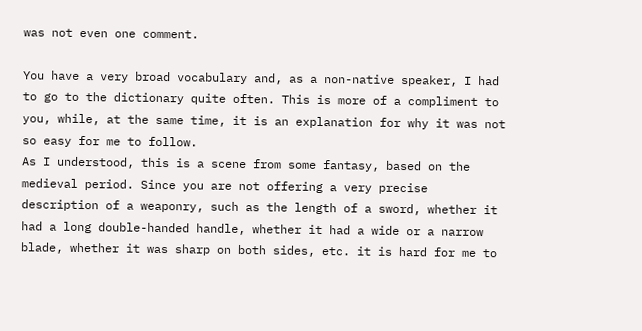was not even one comment.

You have a very broad vocabulary and, as a non-native speaker, I had to go to the dictionary quite often. This is more of a compliment to you, while, at the same time, it is an explanation for why it was not so easy for me to follow.
As I understood, this is a scene from some fantasy, based on the medieval period. Since you are not offering a very precise description of a weaponry, such as the length of a sword, whether it had a long double-handed handle, whether it had a wide or a narrow blade, whether it was sharp on both sides, etc. it is hard for me to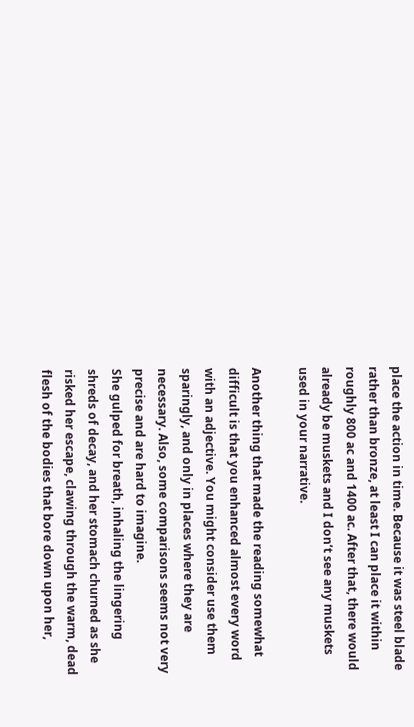place the action in time. Because it was steel blade rather than bronze, at least I can place it within roughly 800 ac and 1400 ac. After that, there would already be muskets and I don’t see any muskets used in your narrative.

Another thing that made the reading somewhat difficult is that you enhanced almost every word with an adjective. You might consider use them sparingly, and only in places where they are necessary. Also, some comparisons seems not very precise and are hard to imagine.
She gulped for breath, inhaling the lingering shreds of decay, and her stomach churned as she risked her escape, clawing through the warm, dead flesh of the bodies that bore down upon her,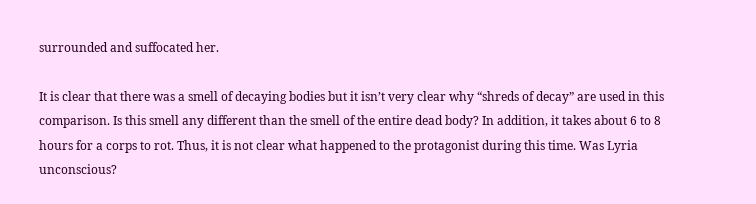surrounded and suffocated her.

It is clear that there was a smell of decaying bodies but it isn’t very clear why “shreds of decay” are used in this comparison. Is this smell any different than the smell of the entire dead body? In addition, it takes about 6 to 8 hours for a corps to rot. Thus, it is not clear what happened to the protagonist during this time. Was Lyria unconscious?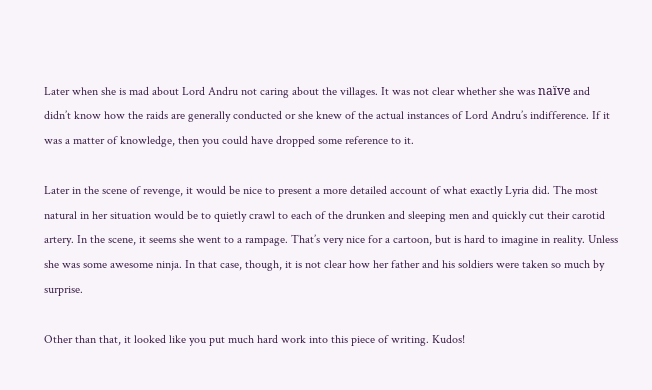Later when she is mad about Lord Andru not caring about the villages. It was not clear whether she was naïve and didn’t know how the raids are generally conducted or she knew of the actual instances of Lord Andru’s indifference. If it was a matter of knowledge, then you could have dropped some reference to it.

Later in the scene of revenge, it would be nice to present a more detailed account of what exactly Lyria did. The most natural in her situation would be to quietly crawl to each of the drunken and sleeping men and quickly cut their carotid artery. In the scene, it seems she went to a rampage. That’s very nice for a cartoon, but is hard to imagine in reality. Unless she was some awesome ninja. In that case, though, it is not clear how her father and his soldiers were taken so much by surprise.

Other than that, it looked like you put much hard work into this piece of writing. Kudos!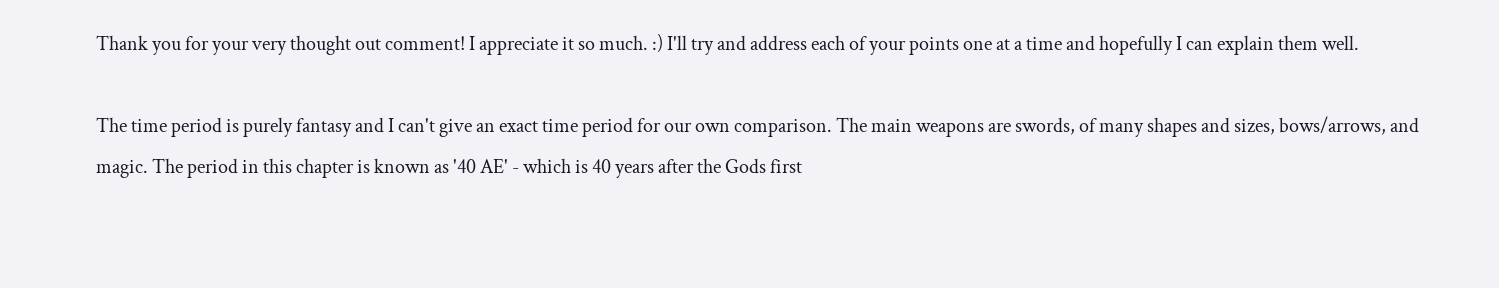Thank you for your very thought out comment! I appreciate it so much. :) I'll try and address each of your points one at a time and hopefully I can explain them well.

The time period is purely fantasy and I can't give an exact time period for our own comparison. The main weapons are swords, of many shapes and sizes, bows/arrows, and magic. The period in this chapter is known as '40 AE' - which is 40 years after the Gods first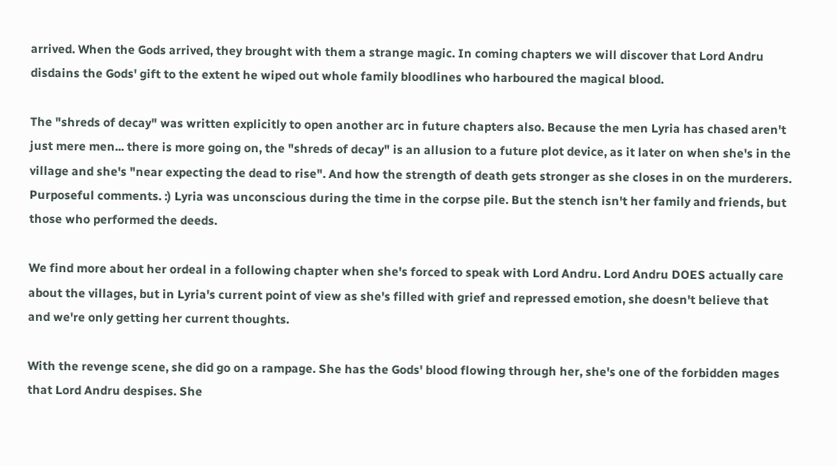arrived. When the Gods arrived, they brought with them a strange magic. In coming chapters we will discover that Lord Andru disdains the Gods' gift to the extent he wiped out whole family bloodlines who harboured the magical blood.

The "shreds of decay" was written explicitly to open another arc in future chapters also. Because the men Lyria has chased aren't just mere men... there is more going on, the "shreds of decay" is an allusion to a future plot device, as it later on when she's in the village and she's "near expecting the dead to rise". And how the strength of death gets stronger as she closes in on the murderers. Purposeful comments. :) Lyria was unconscious during the time in the corpse pile. But the stench isn't her family and friends, but those who performed the deeds.

We find more about her ordeal in a following chapter when she's forced to speak with Lord Andru. Lord Andru DOES actually care about the villages, but in Lyria's current point of view as she's filled with grief and repressed emotion, she doesn't believe that and we're only getting her current thoughts.

With the revenge scene, she did go on a rampage. She has the Gods' blood flowing through her, she's one of the forbidden mages that Lord Andru despises. She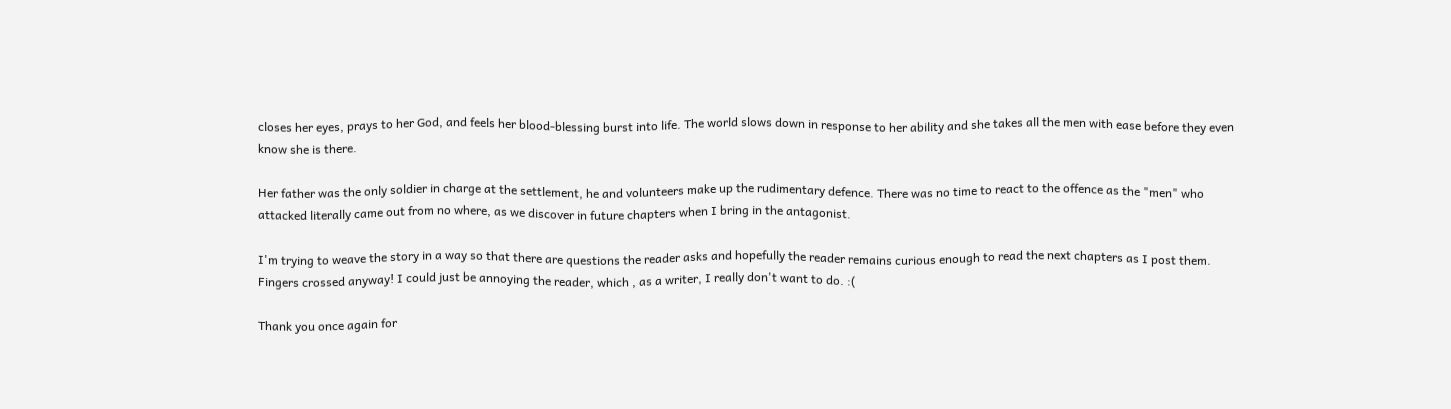closes her eyes, prays to her God, and feels her blood-blessing burst into life. The world slows down in response to her ability and she takes all the men with ease before they even know she is there.

Her father was the only soldier in charge at the settlement, he and volunteers make up the rudimentary defence. There was no time to react to the offence as the "men" who attacked literally came out from no where, as we discover in future chapters when I bring in the antagonist.

I'm trying to weave the story in a way so that there are questions the reader asks and hopefully the reader remains curious enough to read the next chapters as I post them. Fingers crossed anyway! I could just be annoying the reader, which , as a writer, I really don't want to do. :(

Thank you once again for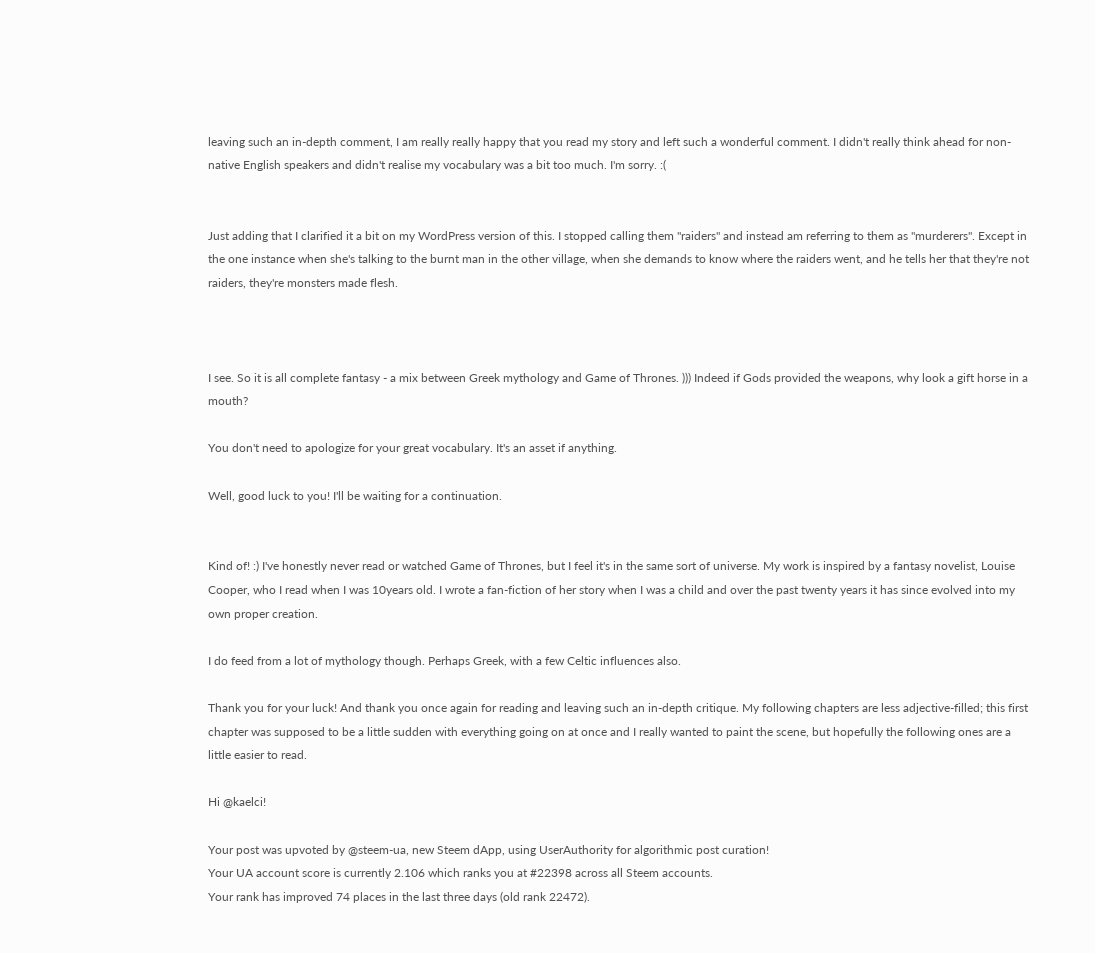leaving such an in-depth comment, I am really really happy that you read my story and left such a wonderful comment. I didn't really think ahead for non-native English speakers and didn't realise my vocabulary was a bit too much. I'm sorry. :(


Just adding that I clarified it a bit on my WordPress version of this. I stopped calling them "raiders" and instead am referring to them as "murderers". Except in the one instance when she's talking to the burnt man in the other village, when she demands to know where the raiders went, and he tells her that they're not raiders, they're monsters made flesh.



I see. So it is all complete fantasy - a mix between Greek mythology and Game of Thrones. ))) Indeed if Gods provided the weapons, why look a gift horse in a mouth?

You don't need to apologize for your great vocabulary. It's an asset if anything.

Well, good luck to you! I'll be waiting for a continuation.


Kind of! :) I've honestly never read or watched Game of Thrones, but I feel it's in the same sort of universe. My work is inspired by a fantasy novelist, Louise Cooper, who I read when I was 10years old. I wrote a fan-fiction of her story when I was a child and over the past twenty years it has since evolved into my own proper creation.

I do feed from a lot of mythology though. Perhaps Greek, with a few Celtic influences also.

Thank you for your luck! And thank you once again for reading and leaving such an in-depth critique. My following chapters are less adjective-filled; this first chapter was supposed to be a little sudden with everything going on at once and I really wanted to paint the scene, but hopefully the following ones are a little easier to read.

Hi @kaelci!

Your post was upvoted by @steem-ua, new Steem dApp, using UserAuthority for algorithmic post curation!
Your UA account score is currently 2.106 which ranks you at #22398 across all Steem accounts.
Your rank has improved 74 places in the last three days (old rank 22472).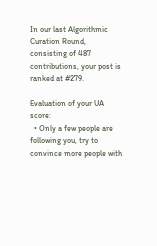In our last Algorithmic Curation Round, consisting of 487 contributions, your post is ranked at #279.

Evaluation of your UA score:
  • Only a few people are following you, try to convince more people with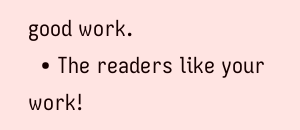good work.
  • The readers like your work!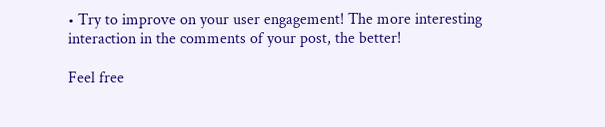• Try to improve on your user engagement! The more interesting interaction in the comments of your post, the better!

Feel free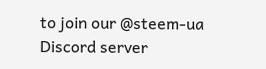to join our @steem-ua Discord server